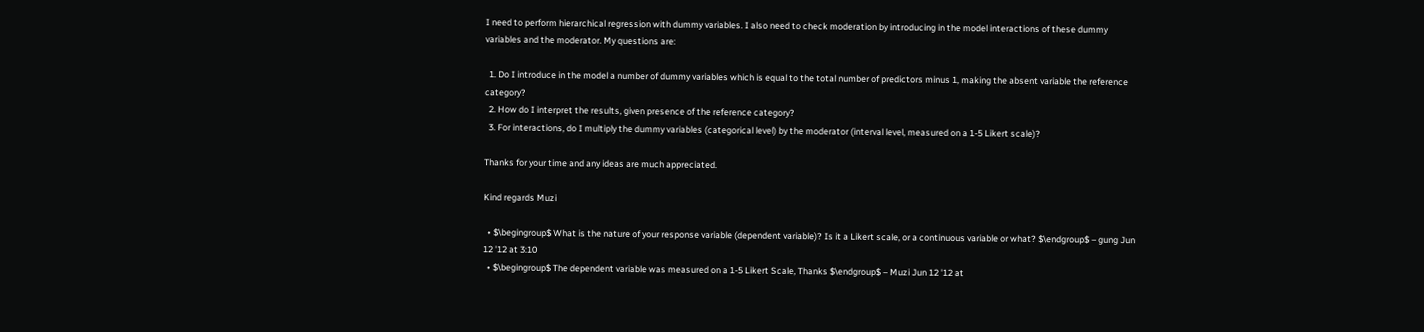I need to perform hierarchical regression with dummy variables. I also need to check moderation by introducing in the model interactions of these dummy variables and the moderator. My questions are:

  1. Do I introduce in the model a number of dummy variables which is equal to the total number of predictors minus 1, making the absent variable the reference category?
  2. How do I interpret the results, given presence of the reference category?
  3. For interactions, do I multiply the dummy variables (categorical level) by the moderator (interval level, measured on a 1-5 Likert scale)?

Thanks for your time and any ideas are much appreciated.

Kind regards Muzi

  • $\begingroup$ What is the nature of your response variable (dependent variable)? Is it a Likert scale, or a continuous variable or what? $\endgroup$ – gung Jun 12 '12 at 3:10
  • $\begingroup$ The dependent variable was measured on a 1-5 Likert Scale, Thanks $\endgroup$ – Muzi Jun 12 '12 at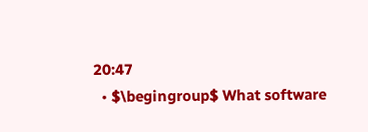20:47
  • $\begingroup$ What software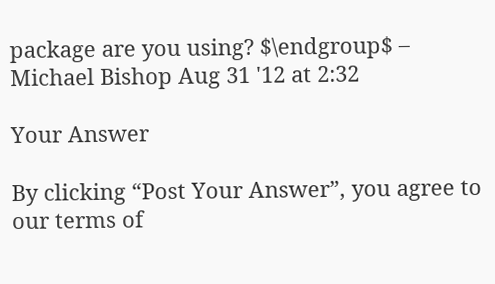package are you using? $\endgroup$ – Michael Bishop Aug 31 '12 at 2:32

Your Answer

By clicking “Post Your Answer”, you agree to our terms of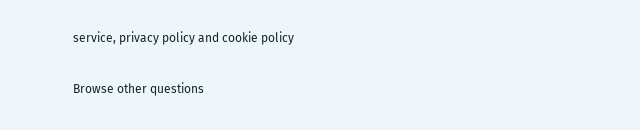service, privacy policy and cookie policy

Browse other questions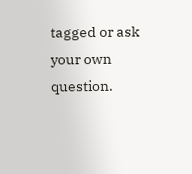tagged or ask your own question.